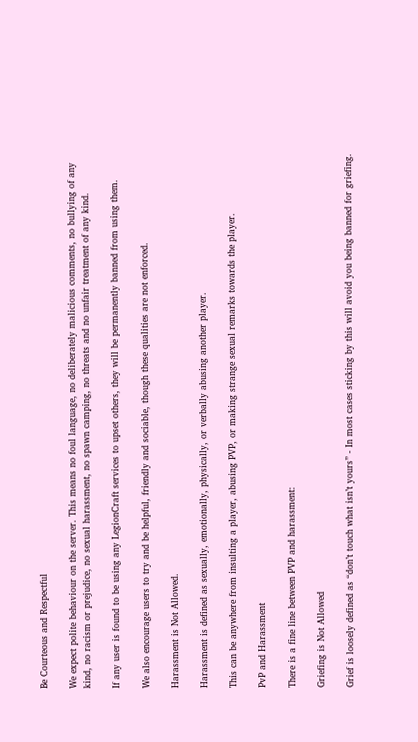Be Courteous and Respectful

We expect polite behaviour on the server. This means no foul language, no deliberately malicious comments, no bullying of any kind, no racism or prejudice, no sexual harassment, no spawn camping, no threats and no unfair treatment of any kind.

If any user is found to be using any LegionCraft services to upset others, they will be permanently banned from using them.

We also encourage users to try and be helpful, friendly and sociable, though these qualities are not enforced.

Harassment is Not Allowed.

Harassment is defined as sexually, emotionally, physically, or verbally abusing another player.

This can be anywhere from insulting a player, abusing PVP, or making strange sexual remarks towards the player.

PvP and Harassment

There is a fine line between PVP and harassment:

Griefing is Not Allowed

Grief is loosely defined as “don’t touch what isn’t yours” - In most cases sticking by this will avoid you being banned for griefing.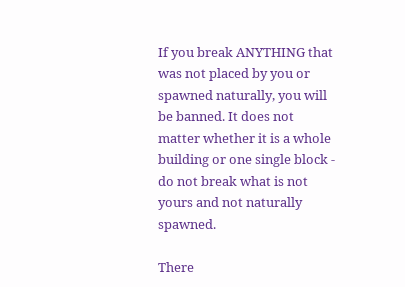If you break ANYTHING that was not placed by you or spawned naturally, you will be banned. It does not matter whether it is a whole building or one single block - do not break what is not yours and not naturally spawned.

There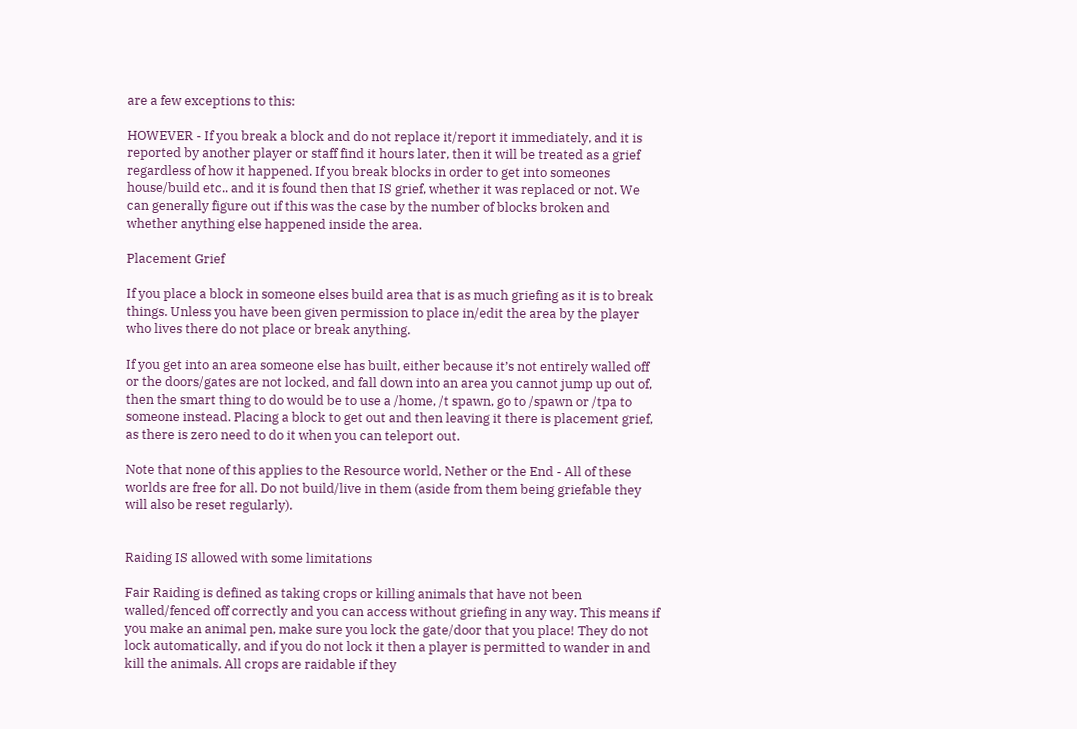are a few exceptions to this:

HOWEVER - If you break a block and do not replace it/report it immediately, and it is reported by another player or staff find it hours later, then it will be treated as a grief regardless of how it happened. If you break blocks in order to get into someones house/build etc.. and it is found then that IS grief, whether it was replaced or not. We can generally figure out if this was the case by the number of blocks broken and whether anything else happened inside the area.

Placement Grief

If you place a block in someone elses build area that is as much griefing as it is to break things. Unless you have been given permission to place in/edit the area by the player who lives there do not place or break anything.

If you get into an area someone else has built, either because it’s not entirely walled off or the doors/gates are not locked, and fall down into an area you cannot jump up out of, then the smart thing to do would be to use a /home, /t spawn, go to /spawn or /tpa to someone instead. Placing a block to get out and then leaving it there is placement grief, as there is zero need to do it when you can teleport out.

Note that none of this applies to the Resource world, Nether or the End - All of these worlds are free for all. Do not build/live in them (aside from them being griefable they will also be reset regularly).


Raiding IS allowed with some limitations

Fair Raiding is defined as taking crops or killing animals that have not been walled/fenced off correctly and you can access without griefing in any way. This means if you make an animal pen, make sure you lock the gate/door that you place! They do not lock automatically, and if you do not lock it then a player is permitted to wander in and kill the animals. All crops are raidable if they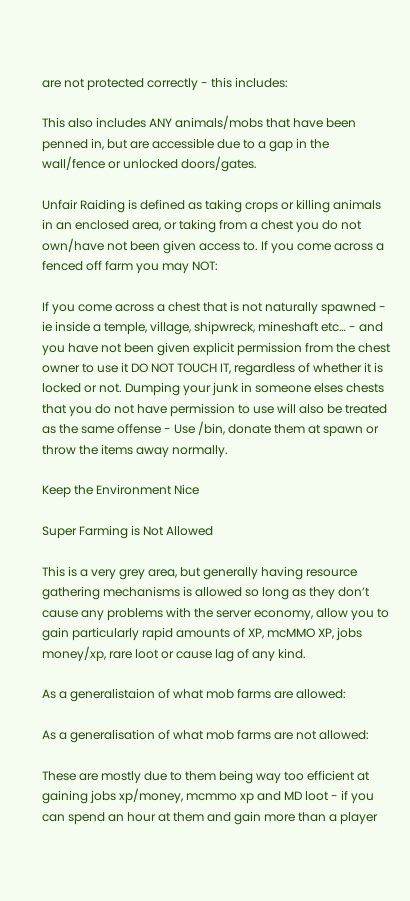are not protected correctly - this includes:

This also includes ANY animals/mobs that have been penned in, but are accessible due to a gap in the wall/fence or unlocked doors/gates.

Unfair Raiding is defined as taking crops or killing animals in an enclosed area, or taking from a chest you do not own/have not been given access to. If you come across a fenced off farm you may NOT:

If you come across a chest that is not naturally spawned - ie inside a temple, village, shipwreck, mineshaft etc… - and you have not been given explicit permission from the chest owner to use it DO NOT TOUCH IT, regardless of whether it is locked or not. Dumping your junk in someone elses chests that you do not have permission to use will also be treated as the same offense - Use /bin, donate them at spawn or throw the items away normally.

Keep the Environment Nice

Super Farming is Not Allowed

This is a very grey area, but generally having resource gathering mechanisms is allowed so long as they don’t cause any problems with the server economy, allow you to gain particularly rapid amounts of XP, mcMMO XP, jobs money/xp, rare loot or cause lag of any kind.

As a generalistaion of what mob farms are allowed:

As a generalisation of what mob farms are not allowed:

These are mostly due to them being way too efficient at gaining jobs xp/money, mcmmo xp and MD loot - if you can spend an hour at them and gain more than a player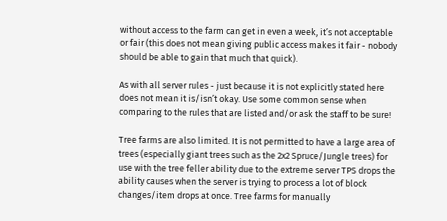without access to the farm can get in even a week, it’s not acceptable or fair (this does not mean giving public access makes it fair - nobody should be able to gain that much that quick).

As with all server rules - just because it is not explicitly stated here does not mean it is/isn’t okay. Use some common sense when comparing to the rules that are listed and/or ask the staff to be sure!

Tree farms are also limited. It is not permitted to have a large area of trees (especially giant trees such as the 2x2 Spruce/Jungle trees) for use with the tree feller ability due to the extreme server TPS drops the ability causes when the server is trying to process a lot of block changes/item drops at once. Tree farms for manually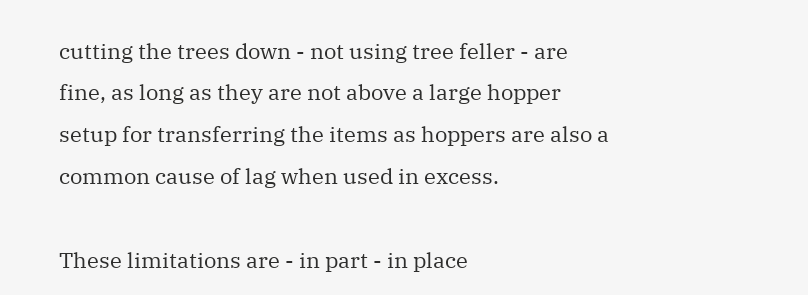cutting the trees down - not using tree feller - are fine, as long as they are not above a large hopper setup for transferring the items as hoppers are also a common cause of lag when used in excess.

These limitations are - in part - in place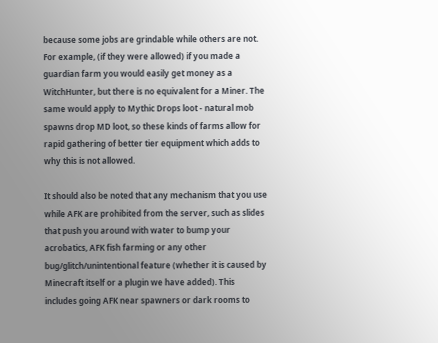because some jobs are grindable while others are not. For example, (if they were allowed) if you made a guardian farm you would easily get money as a WitchHunter, but there is no equivalent for a Miner. The same would apply to Mythic Drops loot - natural mob spawns drop MD loot, so these kinds of farms allow for rapid gathering of better tier equipment which adds to why this is not allowed.

It should also be noted that any mechanism that you use while AFK are prohibited from the server, such as slides that push you around with water to bump your acrobatics, AFK fish farming or any other bug/glitch/unintentional feature (whether it is caused by Minecraft itself or a plugin we have added). This includes going AFK near spawners or dark rooms to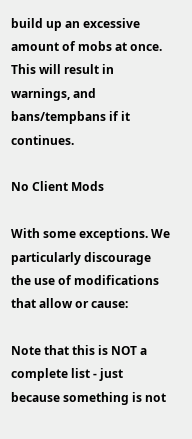build up an excessive amount of mobs at once. This will result in warnings, and bans/tempbans if it continues.

No Client Mods

With some exceptions. We particularly discourage the use of modifications that allow or cause:

Note that this is NOT a complete list - just because something is not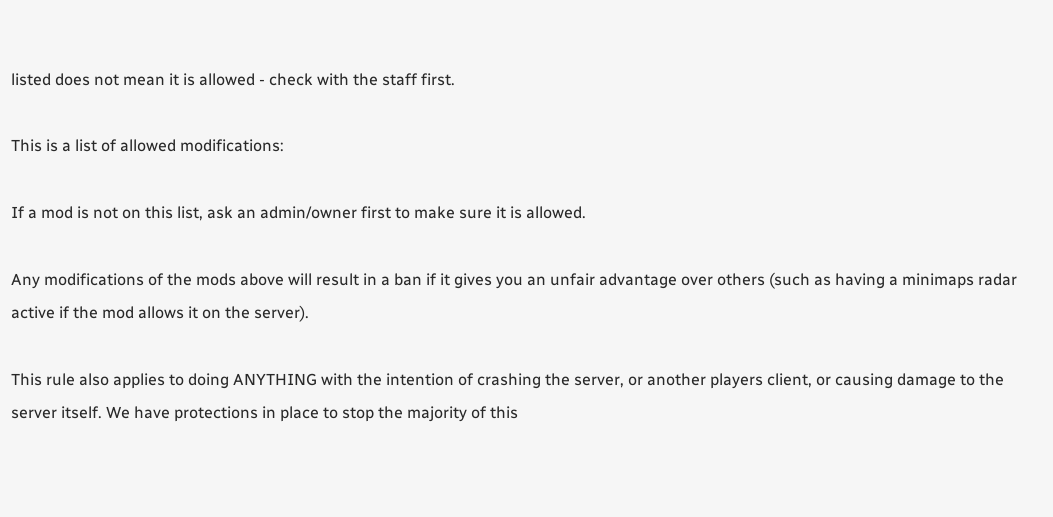listed does not mean it is allowed - check with the staff first.

This is a list of allowed modifications:

If a mod is not on this list, ask an admin/owner first to make sure it is allowed.

Any modifications of the mods above will result in a ban if it gives you an unfair advantage over others (such as having a minimaps radar active if the mod allows it on the server).

This rule also applies to doing ANYTHING with the intention of crashing the server, or another players client, or causing damage to the server itself. We have protections in place to stop the majority of this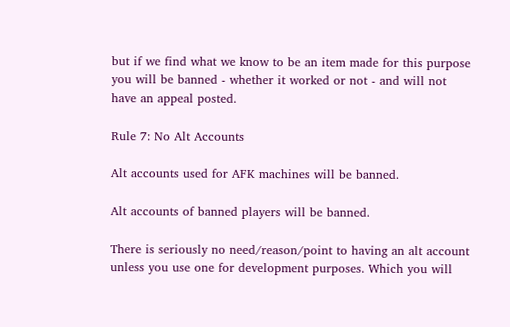but if we find what we know to be an item made for this purpose you will be banned - whether it worked or not - and will not have an appeal posted.

Rule 7: No Alt Accounts

Alt accounts used for AFK machines will be banned.

Alt accounts of banned players will be banned.

There is seriously no need/reason/point to having an alt account unless you use one for development purposes. Which you will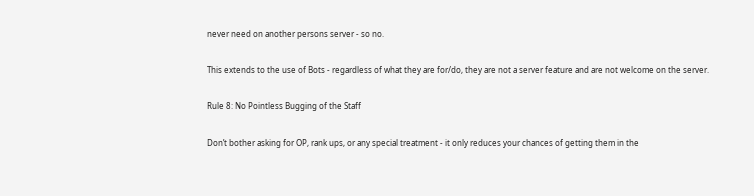never need on another persons server - so no.

This extends to the use of Bots - regardless of what they are for/do, they are not a server feature and are not welcome on the server.

Rule 8: No Pointless Bugging of the Staff

Don’t bother asking for OP, rank ups, or any special treatment - it only reduces your chances of getting them in the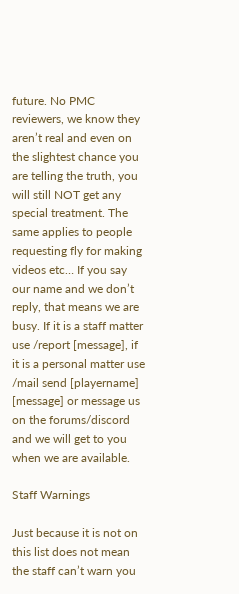future. No PMC reviewers, we know they aren’t real and even on the slightest chance you are telling the truth, you will still NOT get any special treatment. The same applies to people requesting fly for making videos etc… If you say our name and we don’t reply, that means we are busy. If it is a staff matter use /report [message], if it is a personal matter use /mail send [playername] [message] or message us on the forums/discord and we will get to you when we are available.

Staff Warnings

Just because it is not on this list does not mean the staff can’t warn you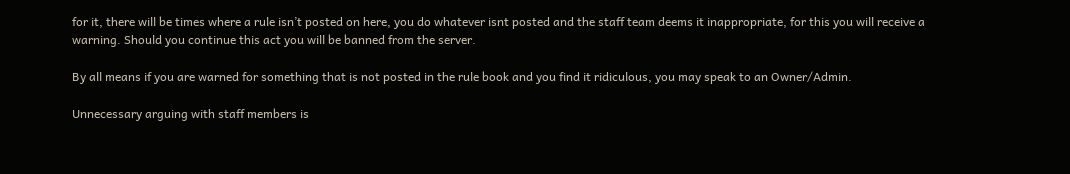for it, there will be times where a rule isn’t posted on here, you do whatever isnt posted and the staff team deems it inappropriate, for this you will receive a warning. Should you continue this act you will be banned from the server.

By all means if you are warned for something that is not posted in the rule book and you find it ridiculous, you may speak to an Owner/Admin.

Unnecessary arguing with staff members is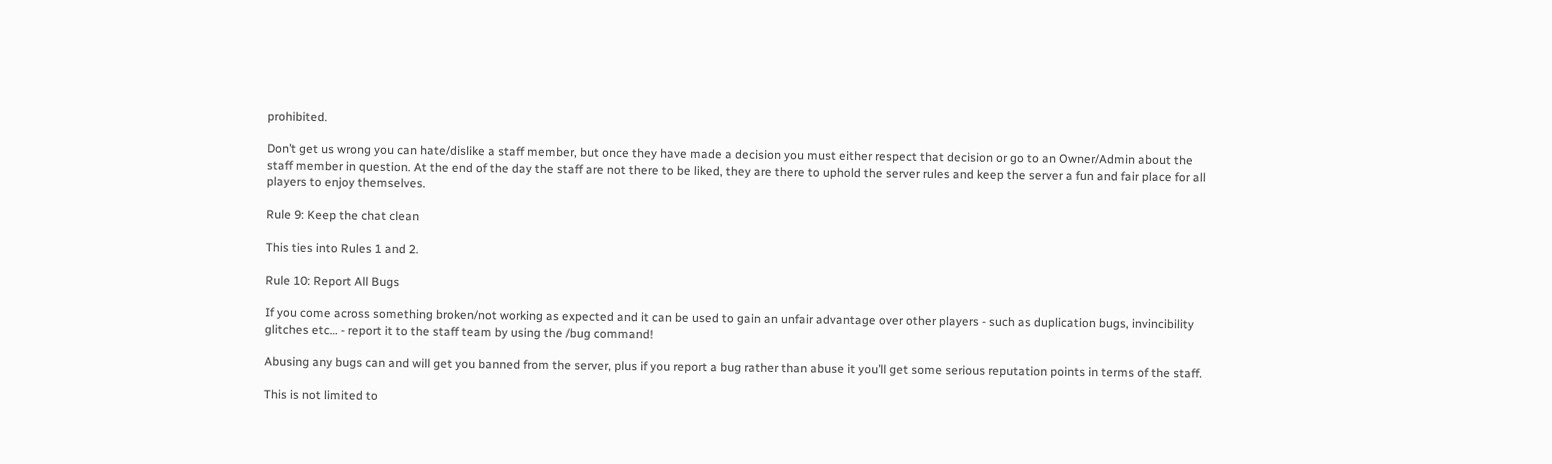prohibited.

Don’t get us wrong you can hate/dislike a staff member, but once they have made a decision you must either respect that decision or go to an Owner/Admin about the staff member in question. At the end of the day the staff are not there to be liked, they are there to uphold the server rules and keep the server a fun and fair place for all players to enjoy themselves.

Rule 9: Keep the chat clean

This ties into Rules 1 and 2.

Rule 10: Report All Bugs

If you come across something broken/not working as expected and it can be used to gain an unfair advantage over other players - such as duplication bugs, invincibility glitches etc… - report it to the staff team by using the /bug command!

Abusing any bugs can and will get you banned from the server, plus if you report a bug rather than abuse it you’ll get some serious reputation points in terms of the staff.

This is not limited to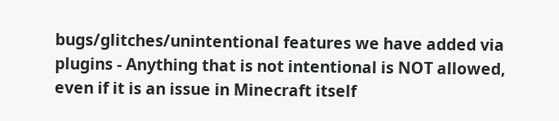bugs/glitches/unintentional features we have added via plugins - Anything that is not intentional is NOT allowed, even if it is an issue in Minecraft itself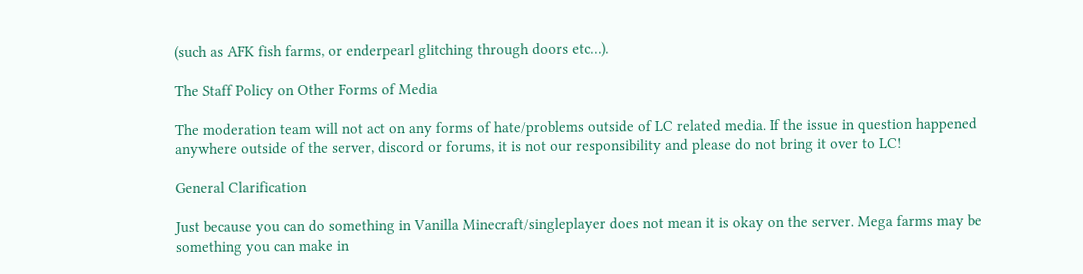(such as AFK fish farms, or enderpearl glitching through doors etc…).

The Staff Policy on Other Forms of Media

The moderation team will not act on any forms of hate/problems outside of LC related media. If the issue in question happened anywhere outside of the server, discord or forums, it is not our responsibility and please do not bring it over to LC!

General Clarification

Just because you can do something in Vanilla Minecraft/singleplayer does not mean it is okay on the server. Mega farms may be something you can make in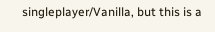singleplayer/Vanilla, but this is a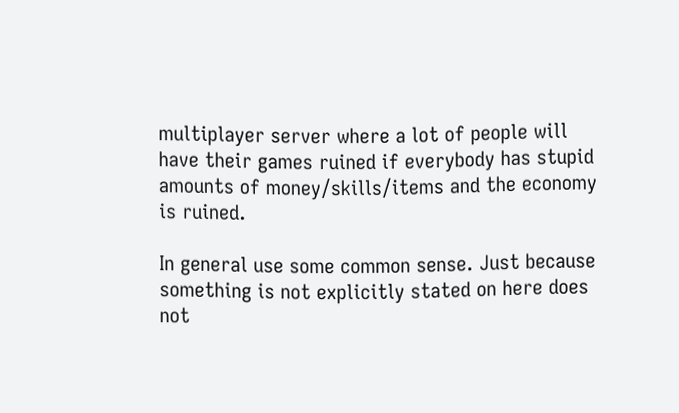multiplayer server where a lot of people will have their games ruined if everybody has stupid amounts of money/skills/items and the economy is ruined.

In general use some common sense. Just because something is not explicitly stated on here does not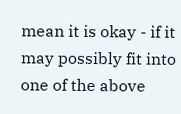mean it is okay - if it may possibly fit into one of the above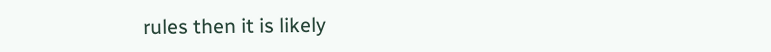rules then it is likely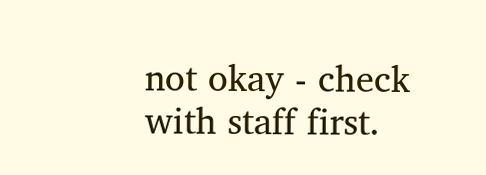not okay - check with staff first.